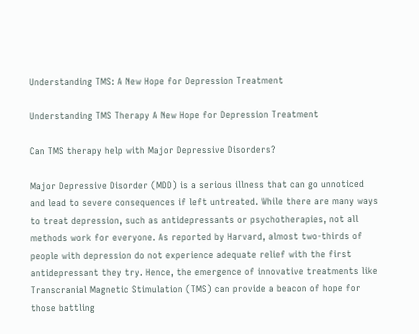Understanding TMS: A New Hope for Depression Treatment

Understanding TMS Therapy A New Hope for Depression Treatment

Can TMS therapy help with Major Depressive Disorders?

Major Depressive Disorder (MDD) is a serious illness that can go unnoticed and lead to severe consequences if left untreated. While there are many ways to treat depression, such as antidepressants or psychotherapies, not all methods work for everyone. As reported by Harvard, almost two-thirds of people with depression do not experience adequate relief with the first antidepressant they try. Hence, the emergence of innovative treatments like Transcranial Magnetic Stimulation (TMS) can provide a beacon of hope for those battling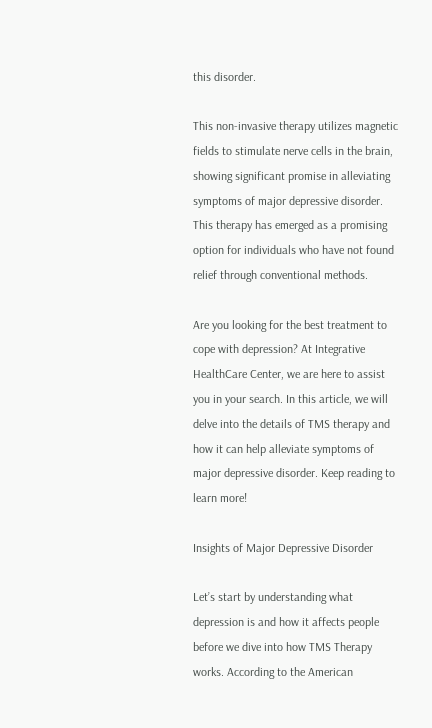this disorder.

This non-invasive therapy utilizes magnetic fields to stimulate nerve cells in the brain, showing significant promise in alleviating symptoms of major depressive disorder. This therapy has emerged as a promising option for individuals who have not found relief through conventional methods.

Are you looking for the best treatment to cope with depression? At Integrative HealthCare Center, we are here to assist you in your search. In this article, we will delve into the details of TMS therapy and how it can help alleviate symptoms of major depressive disorder. Keep reading to learn more!

Insights of Major Depressive Disorder

Let’s start by understanding what depression is and how it affects people before we dive into how TMS Therapy works. According to the American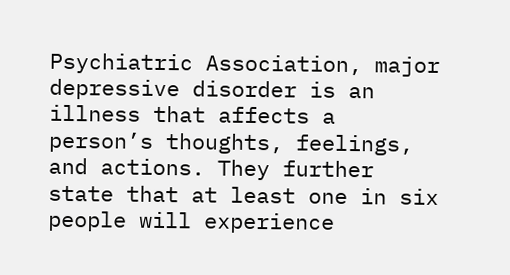Psychiatric Association, major depressive disorder is an illness that affects a person’s thoughts, feelings, and actions. They further state that at least one in six people will experience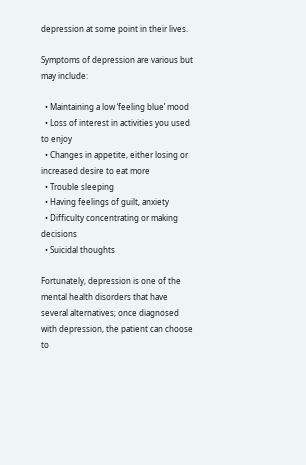depression at some point in their lives.

Symptoms of depression are various but may include:

  • Maintaining a low ‘feeling blue’ mood
  • Loss of interest in activities you used to enjoy
  • Changes in appetite, either losing or increased desire to eat more
  • Trouble sleeping
  • Having feelings of guilt, anxiety
  • Difficulty concentrating or making decisions
  • Suicidal thoughts

Fortunately, depression is one of the mental health disorders that have several alternatives; once diagnosed with depression, the patient can choose to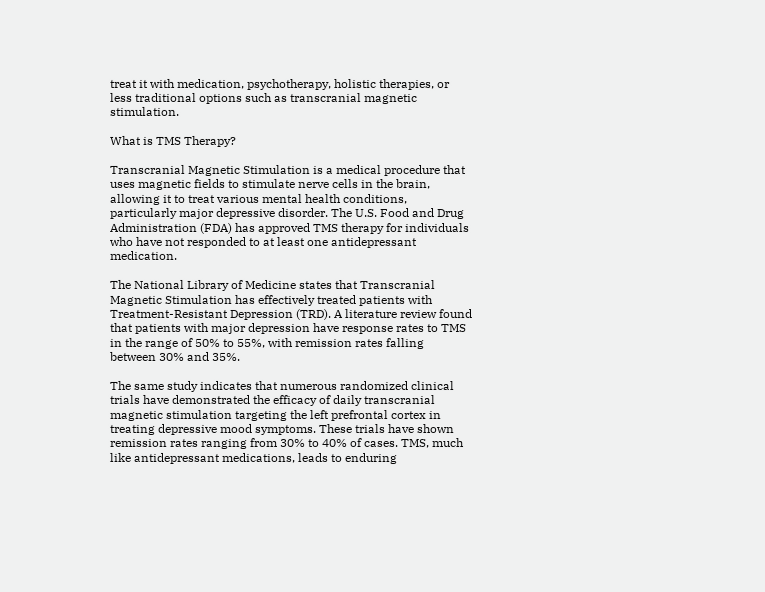treat it with medication, psychotherapy, holistic therapies, or less traditional options such as transcranial magnetic stimulation.

What is TMS Therapy?

Transcranial Magnetic Stimulation is a medical procedure that uses magnetic fields to stimulate nerve cells in the brain, allowing it to treat various mental health conditions, particularly major depressive disorder. The U.S. Food and Drug Administration (FDA) has approved TMS therapy for individuals who have not responded to at least one antidepressant medication.

The National Library of Medicine states that Transcranial Magnetic Stimulation has effectively treated patients with Treatment-Resistant Depression (TRD). A literature review found that patients with major depression have response rates to TMS in the range of 50% to 55%, with remission rates falling between 30% and 35%.

The same study indicates that numerous randomized clinical trials have demonstrated the efficacy of daily transcranial magnetic stimulation targeting the left prefrontal cortex in treating depressive mood symptoms. These trials have shown remission rates ranging from 30% to 40% of cases. TMS, much like antidepressant medications, leads to enduring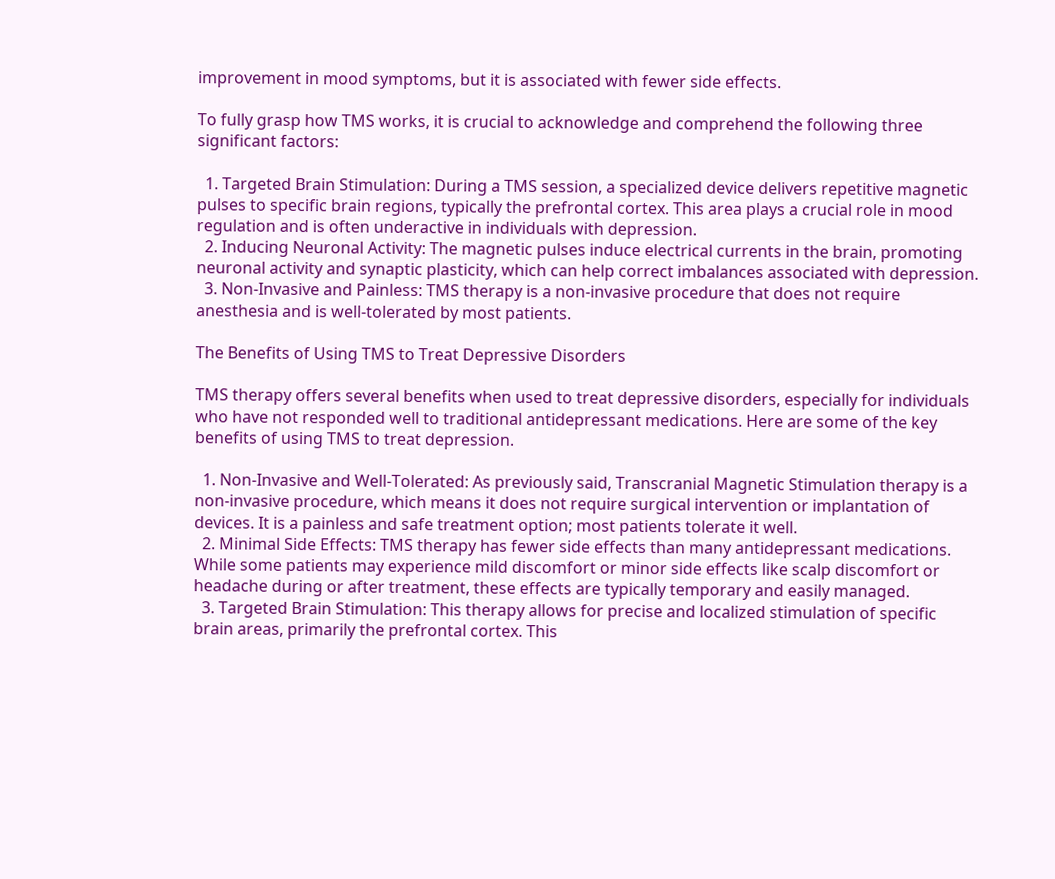improvement in mood symptoms, but it is associated with fewer side effects.

To fully grasp how TMS works, it is crucial to acknowledge and comprehend the following three significant factors:

  1. Targeted Brain Stimulation: During a TMS session, a specialized device delivers repetitive magnetic pulses to specific brain regions, typically the prefrontal cortex. This area plays a crucial role in mood regulation and is often underactive in individuals with depression.
  2. Inducing Neuronal Activity: The magnetic pulses induce electrical currents in the brain, promoting neuronal activity and synaptic plasticity, which can help correct imbalances associated with depression.
  3. Non-Invasive and Painless: TMS therapy is a non-invasive procedure that does not require anesthesia and is well-tolerated by most patients.

The Benefits of Using TMS to Treat Depressive Disorders

TMS therapy offers several benefits when used to treat depressive disorders, especially for individuals who have not responded well to traditional antidepressant medications. Here are some of the key benefits of using TMS to treat depression.

  1. Non-Invasive and Well-Tolerated: As previously said, Transcranial Magnetic Stimulation therapy is a non-invasive procedure, which means it does not require surgical intervention or implantation of devices. It is a painless and safe treatment option; most patients tolerate it well.
  2. Minimal Side Effects: TMS therapy has fewer side effects than many antidepressant medications. While some patients may experience mild discomfort or minor side effects like scalp discomfort or headache during or after treatment, these effects are typically temporary and easily managed.
  3. Targeted Brain Stimulation: This therapy allows for precise and localized stimulation of specific brain areas, primarily the prefrontal cortex. This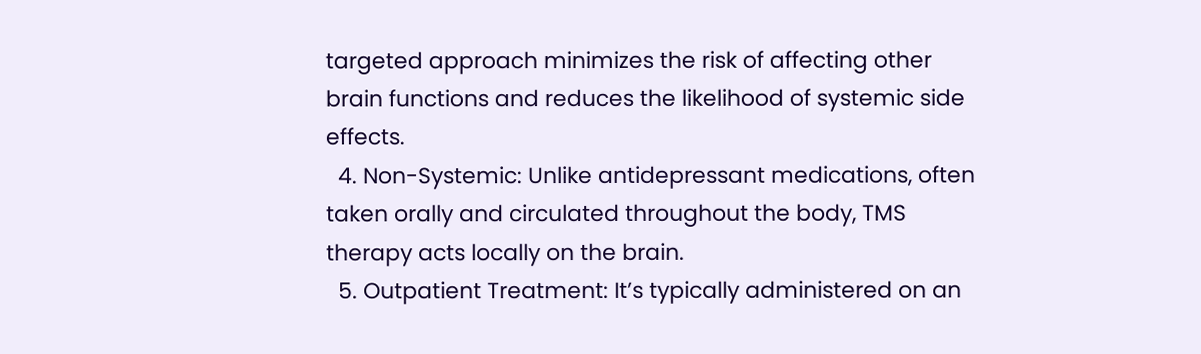targeted approach minimizes the risk of affecting other brain functions and reduces the likelihood of systemic side effects.
  4. Non-Systemic: Unlike antidepressant medications, often taken orally and circulated throughout the body, TMS therapy acts locally on the brain.
  5. Outpatient Treatment: It’s typically administered on an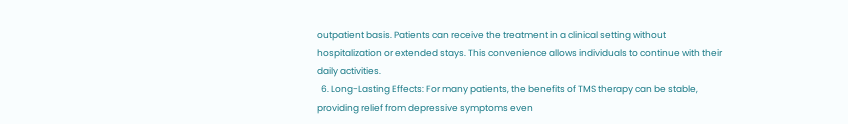outpatient basis. Patients can receive the treatment in a clinical setting without hospitalization or extended stays. This convenience allows individuals to continue with their daily activities.
  6. Long-Lasting Effects: For many patients, the benefits of TMS therapy can be stable, providing relief from depressive symptoms even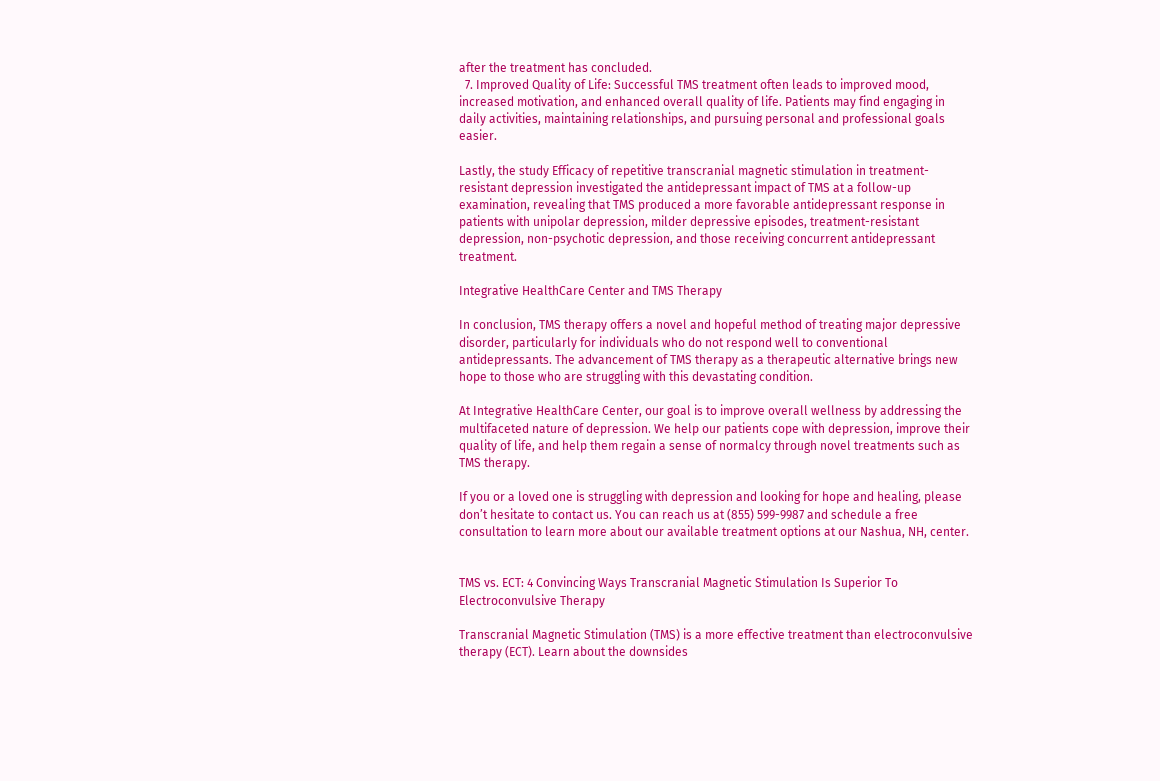after the treatment has concluded.
  7. Improved Quality of Life: Successful TMS treatment often leads to improved mood, increased motivation, and enhanced overall quality of life. Patients may find engaging in daily activities, maintaining relationships, and pursuing personal and professional goals easier.

Lastly, the study Efficacy of repetitive transcranial magnetic stimulation in treatment-resistant depression investigated the antidepressant impact of TMS at a follow-up examination, revealing that TMS produced a more favorable antidepressant response in patients with unipolar depression, milder depressive episodes, treatment-resistant depression, non-psychotic depression, and those receiving concurrent antidepressant treatment.

Integrative HealthCare Center and TMS Therapy

In conclusion, TMS therapy offers a novel and hopeful method of treating major depressive disorder, particularly for individuals who do not respond well to conventional antidepressants. The advancement of TMS therapy as a therapeutic alternative brings new hope to those who are struggling with this devastating condition.

At Integrative HealthCare Center, our goal is to improve overall wellness by addressing the multifaceted nature of depression. We help our patients cope with depression, improve their quality of life, and help them regain a sense of normalcy through novel treatments such as TMS therapy.

If you or a loved one is struggling with depression and looking for hope and healing, please don’t hesitate to contact us. You can reach us at (855) 599-9987 and schedule a free consultation to learn more about our available treatment options at our Nashua, NH, center.


TMS vs. ECT: 4 Convincing Ways Transcranial Magnetic Stimulation Is Superior To Electroconvulsive Therapy

Transcranial Magnetic Stimulation (TMS) is a more effective treatment than electroconvulsive therapy (ECT). Learn about the downsides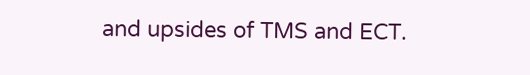and upsides of TMS and ECT.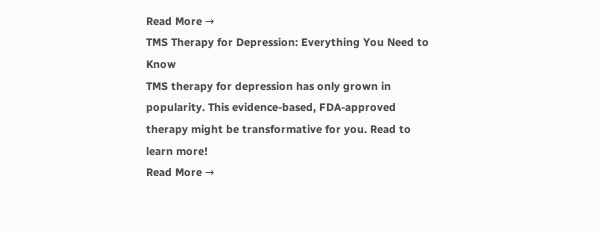Read More →
TMS Therapy for Depression: Everything You Need to Know
TMS therapy for depression has only grown in popularity. This evidence-based, FDA-approved therapy might be transformative for you. Read to learn more!
Read More →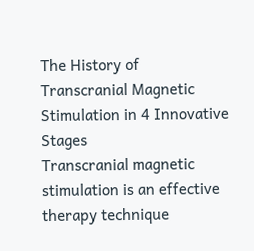The History of Transcranial Magnetic Stimulation in 4 Innovative Stages
Transcranial magnetic stimulation is an effective therapy technique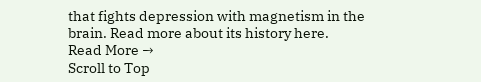that fights depression with magnetism in the brain. Read more about its history here.
Read More →
Scroll to Top